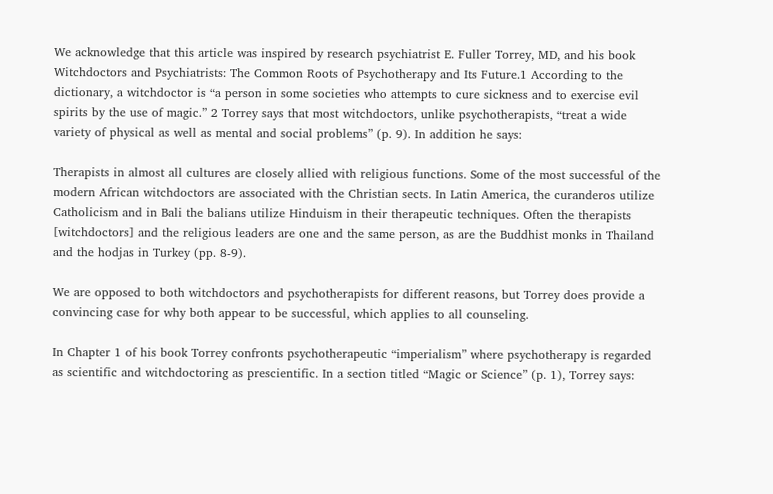We acknowledge that this article was inspired by research psychiatrist E. Fuller Torrey, MD, and his book Witchdoctors and Psychiatrists: The Common Roots of Psychotherapy and Its Future.1 According to the dictionary, a witchdoctor is “a person in some societies who attempts to cure sickness and to exercise evil spirits by the use of magic.” 2 Torrey says that most witchdoctors, unlike psychotherapists, “treat a wide variety of physical as well as mental and social problems” (p. 9). In addition he says:

Therapists in almost all cultures are closely allied with religious functions. Some of the most successful of the modern African witchdoctors are associated with the Christian sects. In Latin America, the curanderos utilize Catholicism and in Bali the balians utilize Hinduism in their therapeutic techniques. Often the therapists [witchdoctors] and the religious leaders are one and the same person, as are the Buddhist monks in Thailand and the hodjas in Turkey (pp. 8-9).

We are opposed to both witchdoctors and psychotherapists for different reasons, but Torrey does provide a convincing case for why both appear to be successful, which applies to all counseling.

In Chapter 1 of his book Torrey confronts psychotherapeutic “imperialism” where psychotherapy is regarded as scientific and witchdoctoring as prescientific. In a section titled “Magic or Science” (p. 1), Torrey says: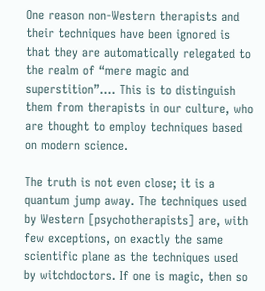One reason non-Western therapists and their techniques have been ignored is that they are automatically relegated to the realm of “mere magic and superstition”.… This is to distinguish them from therapists in our culture, who are thought to employ techniques based on modern science.

The truth is not even close; it is a quantum jump away. The techniques used by Western [psychotherapists] are, with few exceptions, on exactly the same scientific plane as the techniques used by witchdoctors. If one is magic, then so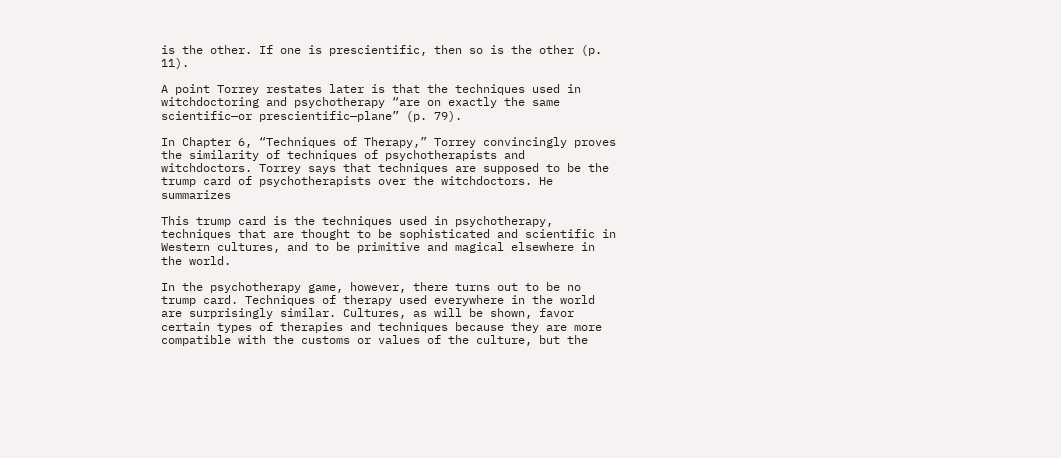is the other. If one is prescientific, then so is the other (p. 11).

A point Torrey restates later is that the techniques used in witchdoctoring and psychotherapy “are on exactly the same scientific—or prescientific—plane” (p. 79).

In Chapter 6, “Techniques of Therapy,” Torrey convincingly proves the similarity of techniques of psychotherapists and witchdoctors. Torrey says that techniques are supposed to be the trump card of psychotherapists over the witchdoctors. He summarizes

This trump card is the techniques used in psychotherapy, techniques that are thought to be sophisticated and scientific in Western cultures, and to be primitive and magical elsewhere in the world.

In the psychotherapy game, however, there turns out to be no trump card. Techniques of therapy used everywhere in the world are surprisingly similar. Cultures, as will be shown, favor certain types of therapies and techniques because they are more compatible with the customs or values of the culture, but the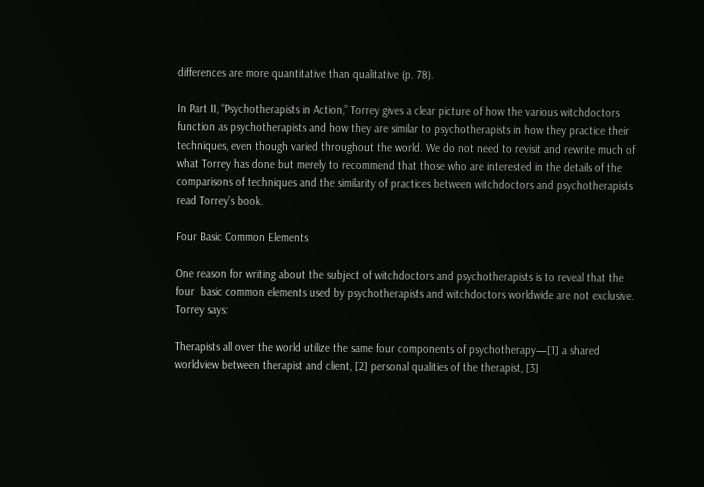differences are more quantitative than qualitative (p. 78).

In Part II, “Psychotherapists in Action,” Torrey gives a clear picture of how the various witchdoctors function as psychotherapists and how they are similar to psychotherapists in how they practice their techniques, even though varied throughout the world. We do not need to revisit and rewrite much of what Torrey has done but merely to recommend that those who are interested in the details of the comparisons of techniques and the similarity of practices between witchdoctors and psychotherapists read Torrey’s book.

Four Basic Common Elements

One reason for writing about the subject of witchdoctors and psychotherapists is to reveal that the four  basic common elements used by psychotherapists and witchdoctors worldwide are not exclusive. Torrey says:

Therapists all over the world utilize the same four components of psychotherapy—[1] a shared worldview between therapist and client, [2] personal qualities of the therapist, [3]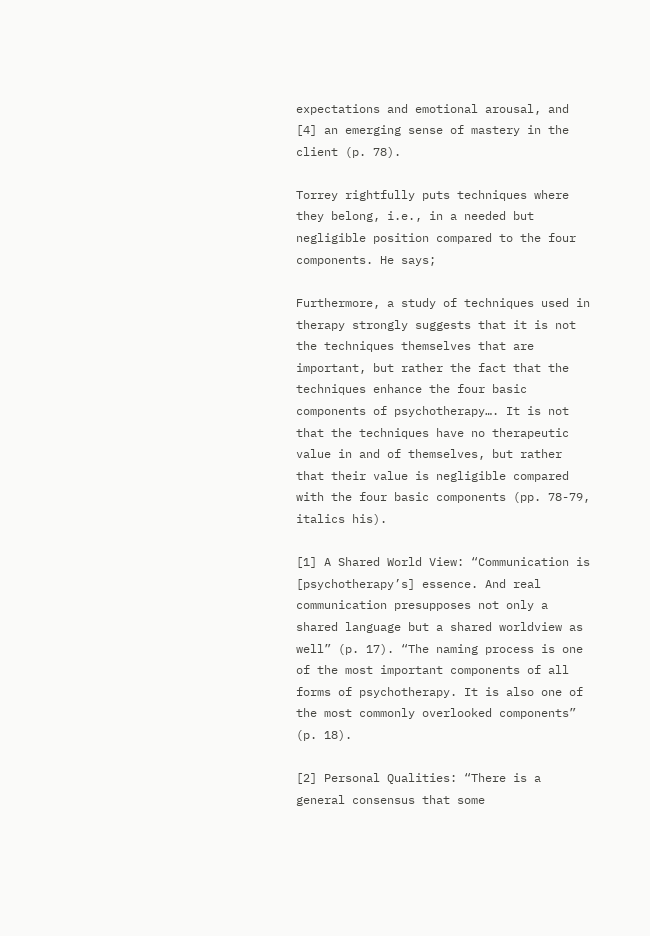expectations and emotional arousal, and [4] an emerging sense of mastery in the client (p. 78).

Torrey rightfully puts techniques where they belong, i.e., in a needed but negligible position compared to the four components. He says;

Furthermore, a study of techniques used in therapy strongly suggests that it is not the techniques themselves that are important, but rather the fact that the techniques enhance the four basic components of psychotherapy…. It is not that the techniques have no therapeutic value in and of themselves, but rather that their value is negligible compared with the four basic components (pp. 78-79, italics his).

[1] A Shared World View: “Communication is [psychotherapy’s] essence. And real communication presupposes not only a shared language but a shared worldview as well” (p. 17). “The naming process is one of the most important components of all forms of psychotherapy. It is also one of the most commonly overlooked components” (p. 18).

[2] Personal Qualities: “There is a general consensus that some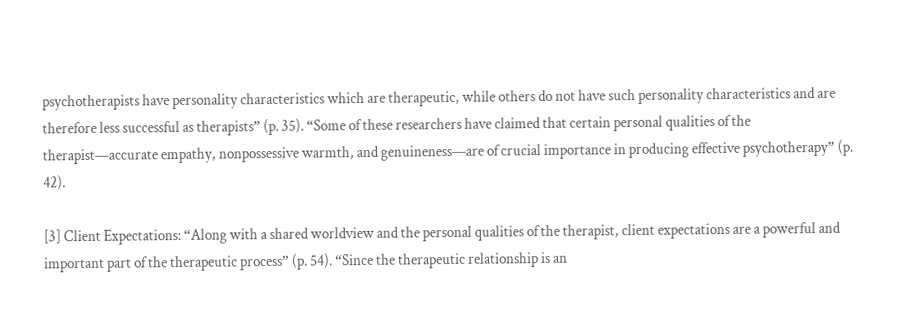psychotherapists have personality characteristics which are therapeutic, while others do not have such personality characteristics and are therefore less successful as therapists” (p. 35). “Some of these researchers have claimed that certain personal qualities of the therapist—accurate empathy, nonpossessive warmth, and genuineness—are of crucial importance in producing effective psychotherapy” (p. 42).

[3] Client Expectations: “Along with a shared worldview and the personal qualities of the therapist, client expectations are a powerful and important part of the therapeutic process” (p. 54). “Since the therapeutic relationship is an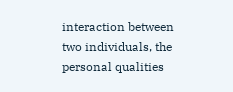interaction between two individuals, the personal qualities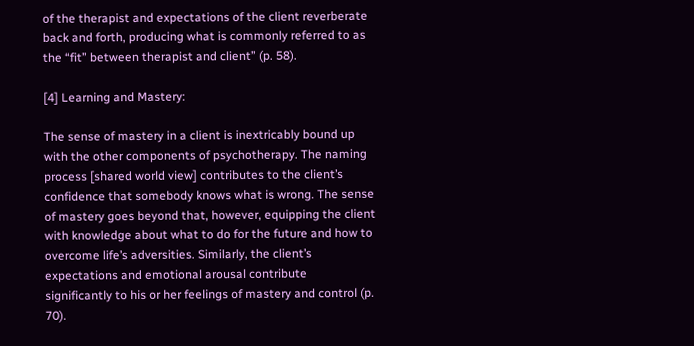of the therapist and expectations of the client reverberate back and forth, producing what is commonly referred to as the “fit” between therapist and client” (p. 58).

[4] Learning and Mastery:

The sense of mastery in a client is inextricably bound up with the other components of psychotherapy. The naming process [shared world view] contributes to the client’s confidence that somebody knows what is wrong. The sense of mastery goes beyond that, however, equipping the client with knowledge about what to do for the future and how to overcome life’s adversities. Similarly, the client’s expectations and emotional arousal contribute significantly to his or her feelings of mastery and control (p. 70).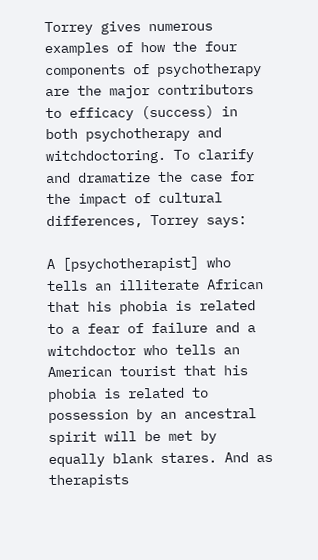Torrey gives numerous examples of how the four components of psychotherapy are the major contributors to efficacy (success) in both psychotherapy and witchdoctoring. To clarify and dramatize the case for the impact of cultural differences, Torrey says:

A [psychotherapist] who tells an illiterate African that his phobia is related to a fear of failure and a witchdoctor who tells an American tourist that his phobia is related to possession by an ancestral spirit will be met by equally blank stares. And as therapists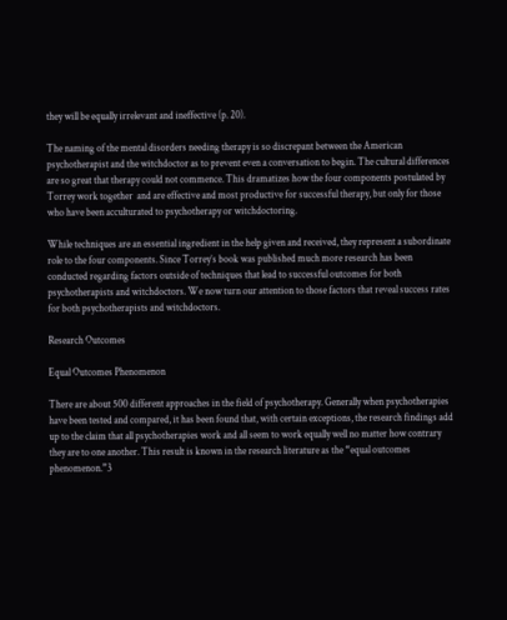they will be equally irrelevant and ineffective (p. 20).

The naming of the mental disorders needing therapy is so discrepant between the American psychotherapist and the witchdoctor as to prevent even a conversation to begin. The cultural differences are so great that therapy could not commence. This dramatizes how the four components postulated by Torrey work together  and are effective and most productive for successful therapy, but only for those who have been acculturated to psychotherapy or witchdoctoring.

While techniques are an essential ingredient in the help given and received, they represent a subordinate role to the four components. Since Torrey’s book was published much more research has been conducted regarding factors outside of techniques that lead to successful outcomes for both psychotherapists and witchdoctors. We now turn our attention to those factors that reveal success rates for both psychotherapists and witchdoctors.

Research Outcomes

Equal Outcomes Phenomenon

There are about 500 different approaches in the field of psychotherapy. Generally when psychotherapies have been tested and compared, it has been found that, with certain exceptions, the research findings add up to the claim that all psychotherapies work and all seem to work equally well no matter how contrary they are to one another. This result is known in the research literature as the “equal outcomes phenomenon.”3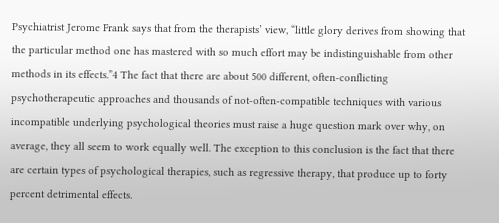Psychiatrist Jerome Frank says that from the therapists’ view, “little glory derives from showing that the particular method one has mastered with so much effort may be indistinguishable from other methods in its effects.”4 The fact that there are about 500 different, often-conflicting psychotherapeutic approaches and thousands of not-often-compatible techniques with various incompatible underlying psychological theories must raise a huge question mark over why, on average, they all seem to work equally well. The exception to this conclusion is the fact that there are certain types of psychological therapies, such as regressive therapy, that produce up to forty percent detrimental effects.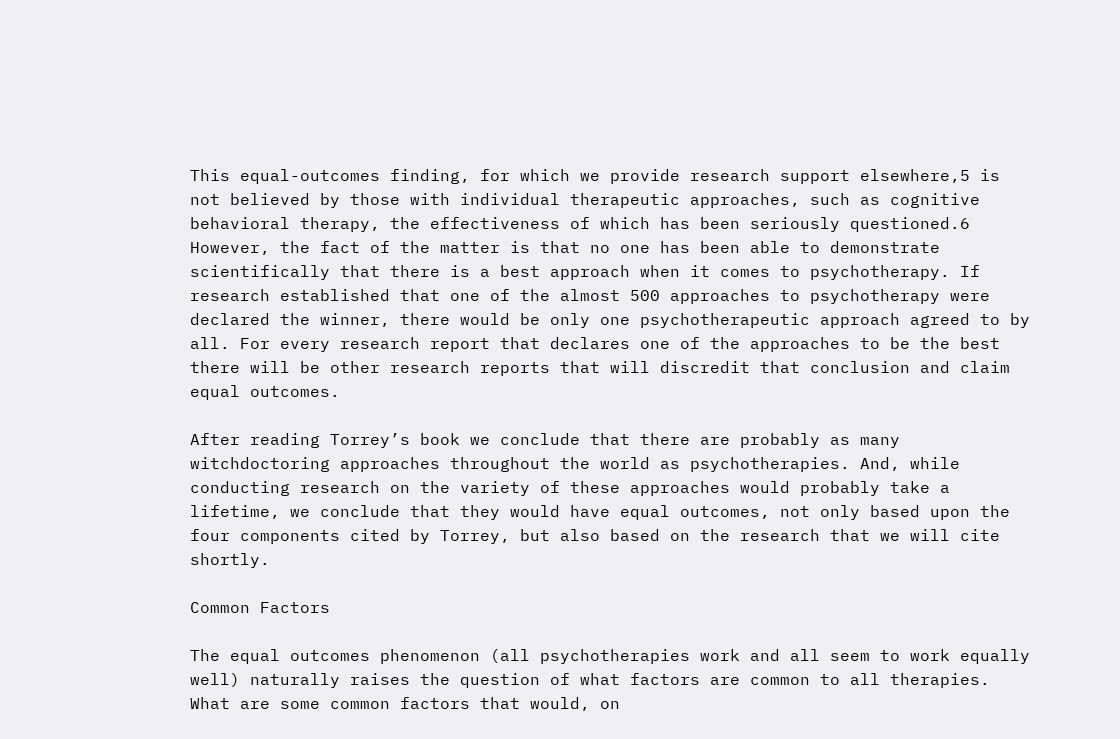This equal-outcomes finding, for which we provide research support elsewhere,5 is not believed by those with individual therapeutic approaches, such as cognitive behavioral therapy, the effectiveness of which has been seriously questioned.6 However, the fact of the matter is that no one has been able to demonstrate scientifically that there is a best approach when it comes to psychotherapy. If research established that one of the almost 500 approaches to psychotherapy were declared the winner, there would be only one psychotherapeutic approach agreed to by all. For every research report that declares one of the approaches to be the best there will be other research reports that will discredit that conclusion and claim equal outcomes.

After reading Torrey’s book we conclude that there are probably as many witchdoctoring approaches throughout the world as psychotherapies. And, while conducting research on the variety of these approaches would probably take a lifetime, we conclude that they would have equal outcomes, not only based upon the four components cited by Torrey, but also based on the research that we will cite shortly.

Common Factors

The equal outcomes phenomenon (all psychotherapies work and all seem to work equally well) naturally raises the question of what factors are common to all therapies. What are some common factors that would, on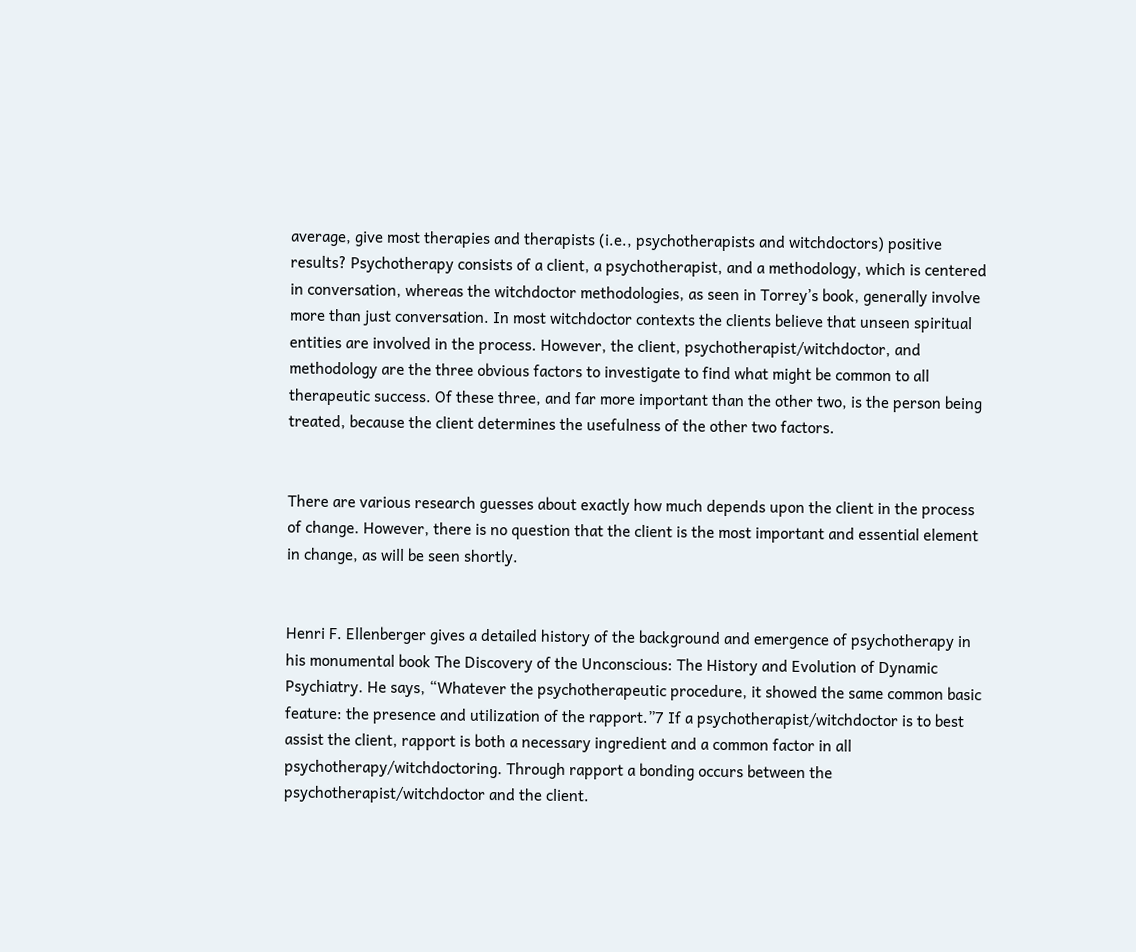average, give most therapies and therapists (i.e., psychotherapists and witchdoctors) positive results? Psychotherapy consists of a client, a psychotherapist, and a methodology, which is centered in conversation, whereas the witchdoctor methodologies, as seen in Torrey’s book, generally involve more than just conversation. In most witchdoctor contexts the clients believe that unseen spiritual entities are involved in the process. However, the client, psychotherapist/witchdoctor, and methodology are the three obvious factors to investigate to find what might be common to all therapeutic success. Of these three, and far more important than the other two, is the person being treated, because the client determines the usefulness of the other two factors.


There are various research guesses about exactly how much depends upon the client in the process of change. However, there is no question that the client is the most important and essential element in change, as will be seen shortly.


Henri F. Ellenberger gives a detailed history of the background and emergence of psychotherapy in his monumental book The Discovery of the Unconscious: The History and Evolution of Dynamic Psychiatry. He says, “Whatever the psychotherapeutic procedure, it showed the same common basic feature: the presence and utilization of the rapport.”7 If a psychotherapist/witchdoctor is to best assist the client, rapport is both a necessary ingredient and a common factor in all psychotherapy/witchdoctoring. Through rapport a bonding occurs between the psychotherapist/witchdoctor and the client.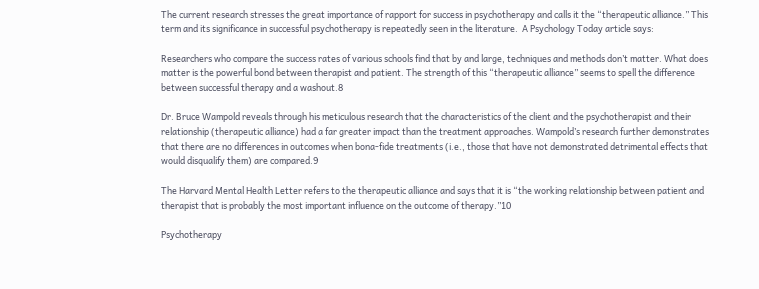The current research stresses the great importance of rapport for success in psychotherapy and calls it the “therapeutic alliance.” This term and its significance in successful psychotherapy is repeatedly seen in the literature.  A Psychology Today article says:

Researchers who compare the success rates of various schools find that by and large, techniques and methods don’t matter. What does matter is the powerful bond between therapist and patient. The strength of this “therapeutic alliance” seems to spell the difference between successful therapy and a washout.8

Dr. Bruce Wampold reveals through his meticulous research that the characteristics of the client and the psychotherapist and their relationship (therapeutic alliance) had a far greater impact than the treatment approaches. Wampold’s research further demonstrates that there are no differences in outcomes when bona-fide treatments (i.e., those that have not demonstrated detrimental effects that would disqualify them) are compared.9

The Harvard Mental Health Letter refers to the therapeutic alliance and says that it is “the working relationship between patient and therapist that is probably the most important influence on the outcome of therapy.”10

Psychotherapy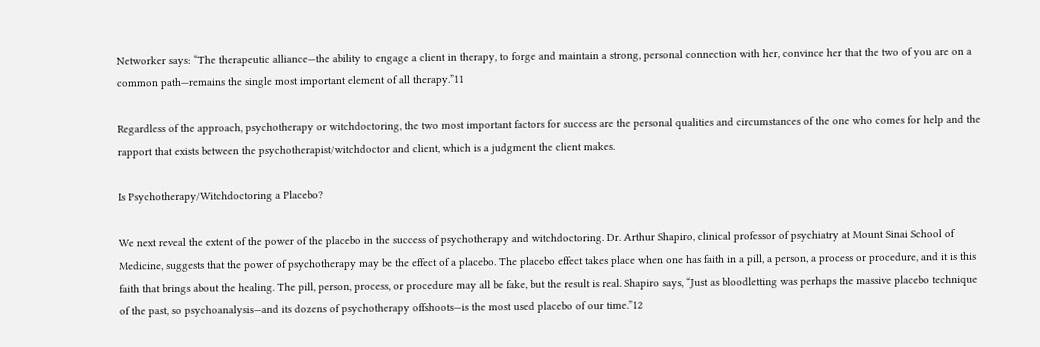Networker says: “The therapeutic alliance—the ability to engage a client in therapy, to forge and maintain a strong, personal connection with her, convince her that the two of you are on a common path—remains the single most important element of all therapy.”11

Regardless of the approach, psychotherapy or witchdoctoring, the two most important factors for success are the personal qualities and circumstances of the one who comes for help and the rapport that exists between the psychotherapist/witchdoctor and client, which is a judgment the client makes.

Is Psychotherapy/Witchdoctoring a Placebo?

We next reveal the extent of the power of the placebo in the success of psychotherapy and witchdoctoring. Dr. Arthur Shapiro, clinical professor of psychiatry at Mount Sinai School of Medicine, suggests that the power of psychotherapy may be the effect of a placebo. The placebo effect takes place when one has faith in a pill, a person, a process or procedure, and it is this faith that brings about the healing. The pill, person, process, or procedure may all be fake, but the result is real. Shapiro says, “Just as bloodletting was perhaps the massive placebo technique of the past, so psychoanalysis—and its dozens of psychotherapy offshoots—is the most used placebo of our time.”12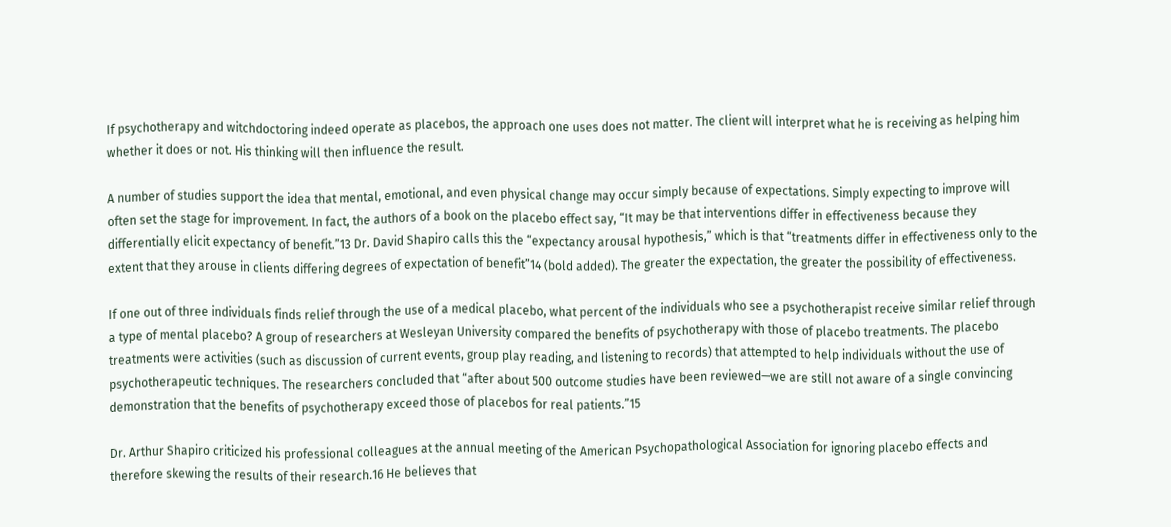If psychotherapy and witchdoctoring indeed operate as placebos, the approach one uses does not matter. The client will interpret what he is receiving as helping him whether it does or not. His thinking will then influence the result.

A number of studies support the idea that mental, emotional, and even physical change may occur simply because of expectations. Simply expecting to improve will often set the stage for improvement. In fact, the authors of a book on the placebo effect say, “It may be that interventions differ in effectiveness because they differentially elicit expectancy of benefit.”13 Dr. David Shapiro calls this the “expectancy arousal hypothesis,” which is that “treatments differ in effectiveness only to the extent that they arouse in clients differing degrees of expectation of benefit”14 (bold added). The greater the expectation, the greater the possibility of effectiveness.

If one out of three individuals finds relief through the use of a medical placebo, what percent of the individuals who see a psychotherapist receive similar relief through a type of mental placebo? A group of researchers at Wesleyan University compared the benefits of psychotherapy with those of placebo treatments. The placebo treatments were activities (such as discussion of current events, group play reading, and listening to records) that attempted to help individuals without the use of psychotherapeutic techniques. The researchers concluded that “after about 500 outcome studies have been reviewed—we are still not aware of a single convincing demonstration that the benefits of psychotherapy exceed those of placebos for real patients.”15

Dr. Arthur Shapiro criticized his professional colleagues at the annual meeting of the American Psychopathological Association for ignoring placebo effects and therefore skewing the results of their research.16 He believes that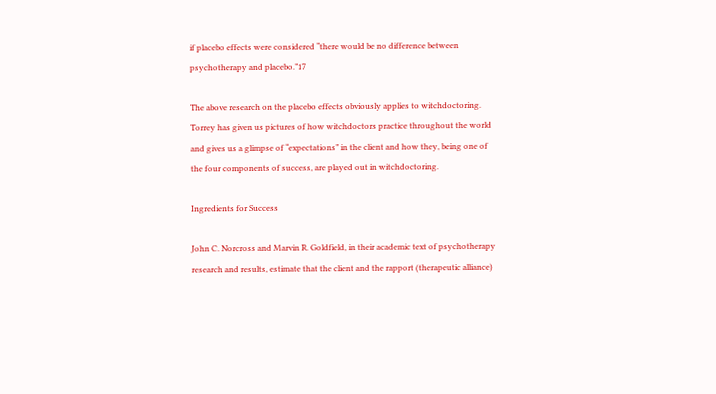if placebo effects were considered “there would be no difference between psychotherapy and placebo.”17

The above research on the placebo effects obviously applies to witchdoctoring. Torrey has given us pictures of how witchdoctors practice throughout the world and gives us a glimpse of “expectations” in the client and how they, being one of the four components of success, are played out in witchdoctoring.

Ingredients for Success

John C. Norcross and Marvin R. Goldfield, in their academic text of psychotherapy research and results, estimate that the client and the rapport (therapeutic alliance)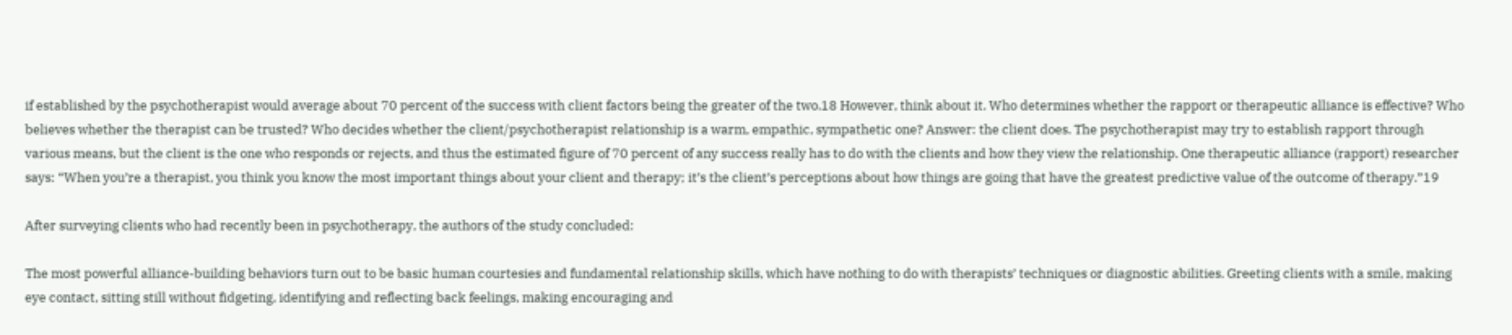if established by the psychotherapist would average about 70 percent of the success with client factors being the greater of the two.18 However, think about it. Who determines whether the rapport or therapeutic alliance is effective? Who believes whether the therapist can be trusted? Who decides whether the client/psychotherapist relationship is a warm, empathic, sympathetic one? Answer: the client does. The psychotherapist may try to establish rapport through various means, but the client is the one who responds or rejects, and thus the estimated figure of 70 percent of any success really has to do with the clients and how they view the relationship. One therapeutic alliance (rapport) researcher says: “When you’re a therapist, you think you know the most important things about your client and therapy; it’s the client’s perceptions about how things are going that have the greatest predictive value of the outcome of therapy.”19

After surveying clients who had recently been in psychotherapy, the authors of the study concluded:

The most powerful alliance-building behaviors turn out to be basic human courtesies and fundamental relationship skills, which have nothing to do with therapists’ techniques or diagnostic abilities. Greeting clients with a smile, making eye contact, sitting still without fidgeting, identifying and reflecting back feelings, making encouraging and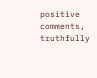positive comments, truthfully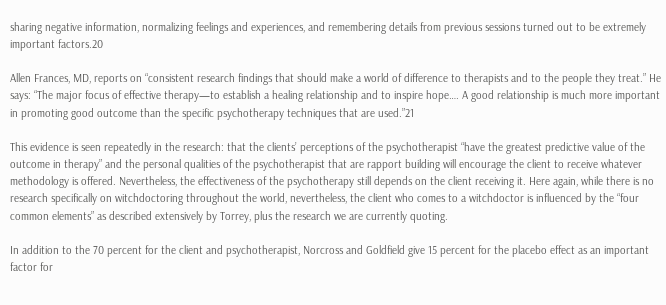sharing negative information, normalizing feelings and experiences, and remembering details from previous sessions turned out to be extremely important factors.20

Allen Frances, MD, reports on “consistent research findings that should make a world of difference to therapists and to the people they treat.” He says: “The major focus of effective therapy—to establish a healing relationship and to inspire hope…. A good relationship is much more important in promoting good outcome than the specific psychotherapy techniques that are used.”21

This evidence is seen repeatedly in the research: that the clients’ perceptions of the psychotherapist “have the greatest predictive value of the outcome in therapy” and the personal qualities of the psychotherapist that are rapport building will encourage the client to receive whatever methodology is offered. Nevertheless, the effectiveness of the psychotherapy still depends on the client receiving it. Here again, while there is no research specifically on witchdoctoring throughout the world, nevertheless, the client who comes to a witchdoctor is influenced by the “four common elements” as described extensively by Torrey, plus the research we are currently quoting.

In addition to the 70 percent for the client and psychotherapist, Norcross and Goldfield give 15 percent for the placebo effect as an important factor for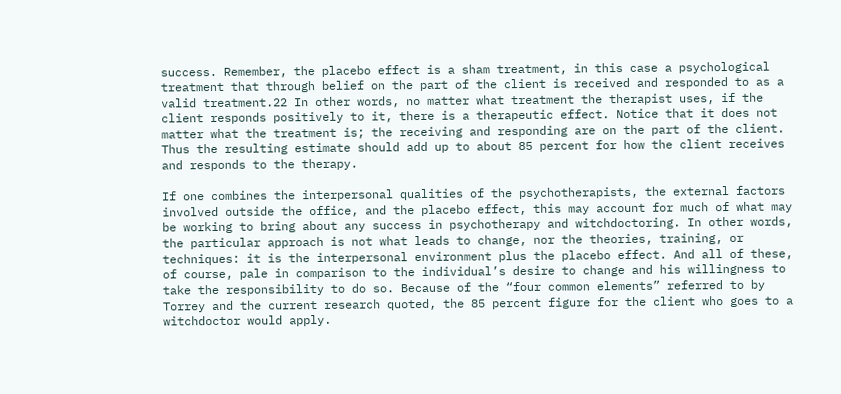success. Remember, the placebo effect is a sham treatment, in this case a psychological treatment that through belief on the part of the client is received and responded to as a valid treatment.22 In other words, no matter what treatment the therapist uses, if the client responds positively to it, there is a therapeutic effect. Notice that it does not matter what the treatment is; the receiving and responding are on the part of the client. Thus the resulting estimate should add up to about 85 percent for how the client receives and responds to the therapy.

If one combines the interpersonal qualities of the psychotherapists, the external factors involved outside the office, and the placebo effect, this may account for much of what may be working to bring about any success in psychotherapy and witchdoctoring. In other words, the particular approach is not what leads to change, nor the theories, training, or techniques: it is the interpersonal environment plus the placebo effect. And all of these, of course, pale in comparison to the individual’s desire to change and his willingness to take the responsibility to do so. Because of the “four common elements” referred to by Torrey and the current research quoted, the 85 percent figure for the client who goes to a witchdoctor would apply.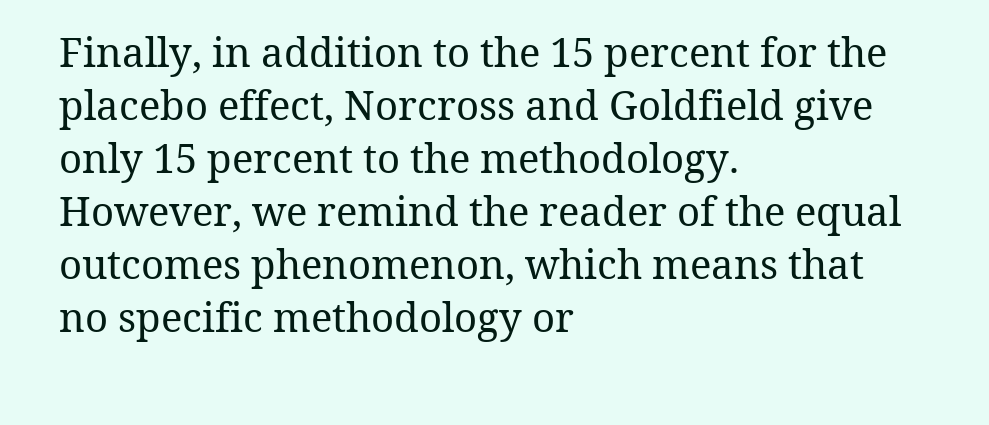Finally, in addition to the 15 percent for the placebo effect, Norcross and Goldfield give only 15 percent to the methodology. However, we remind the reader of the equal outcomes phenomenon, which means that no specific methodology or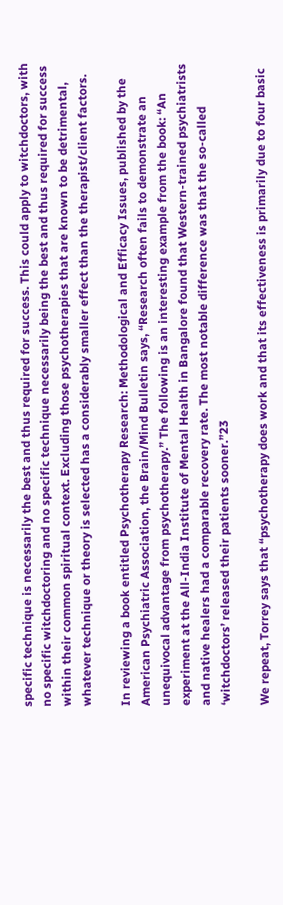specific technique is necessarily the best and thus required for success. This could apply to witchdoctors, with no specific witchdoctoring and no specific technique necessarily being the best and thus required for success within their common spiritual context. Excluding those psychotherapies that are known to be detrimental, whatever technique or theory is selected has a considerably smaller effect than the therapist/client factors.

In reviewing a book entitled Psychotherapy Research: Methodological and Efficacy Issues, published by the American Psychiatric Association, the Brain/Mind Bulletin says, “Research often fails to demonstrate an unequivocal advantage from psychotherapy.” The following is an interesting example from the book: “An experiment at the All-India Institute of Mental Health in Bangalore found that Western-trained psychiatrists and native healers had a comparable recovery rate. The most notable difference was that the so-called ‘witchdoctors’ released their patients sooner.”23

We repeat, Torrey says that “psychotherapy does work and that its effectiveness is primarily due to four basic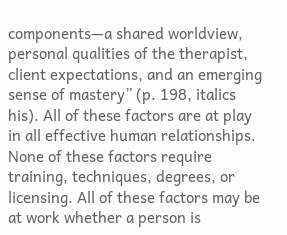components—a shared worldview, personal qualities of the therapist, client expectations, and an emerging sense of mastery” (p. 198, italics his). All of these factors are at play in all effective human relationships. None of these factors require training, techniques, degrees, or licensing. All of these factors may be at work whether a person is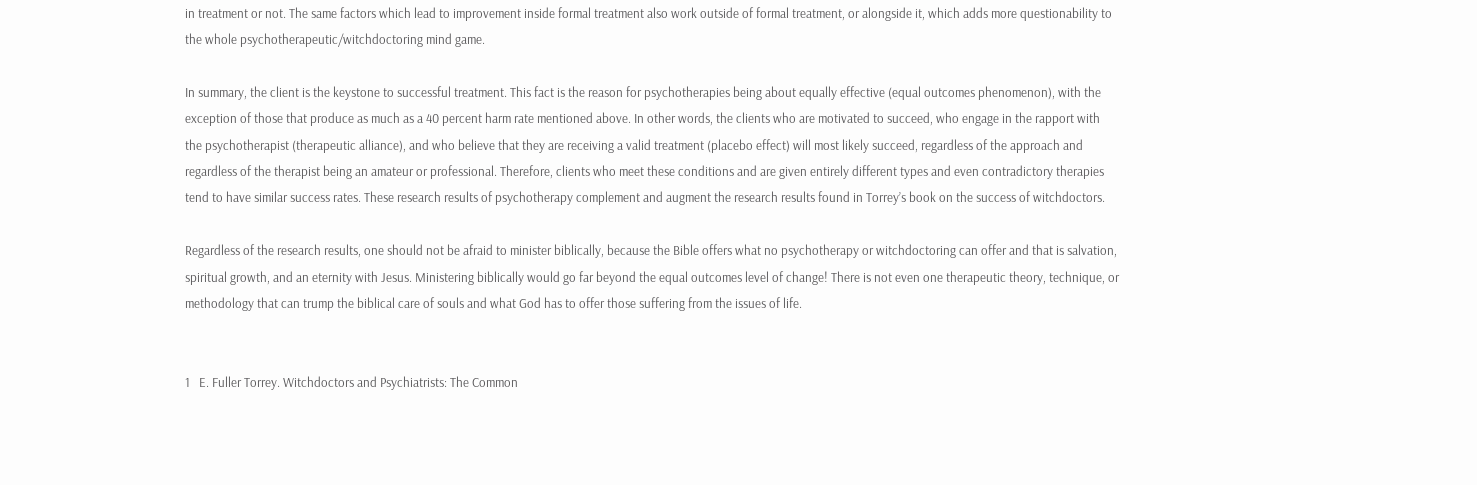in treatment or not. The same factors which lead to improvement inside formal treatment also work outside of formal treatment, or alongside it, which adds more questionability to the whole psychotherapeutic/witchdoctoring mind game.

In summary, the client is the keystone to successful treatment. This fact is the reason for psychotherapies being about equally effective (equal outcomes phenomenon), with the exception of those that produce as much as a 40 percent harm rate mentioned above. In other words, the clients who are motivated to succeed, who engage in the rapport with the psychotherapist (therapeutic alliance), and who believe that they are receiving a valid treatment (placebo effect) will most likely succeed, regardless of the approach and regardless of the therapist being an amateur or professional. Therefore, clients who meet these conditions and are given entirely different types and even contradictory therapies tend to have similar success rates. These research results of psychotherapy complement and augment the research results found in Torrey’s book on the success of witchdoctors.

Regardless of the research results, one should not be afraid to minister biblically, because the Bible offers what no psychotherapy or witchdoctoring can offer and that is salvation, spiritual growth, and an eternity with Jesus. Ministering biblically would go far beyond the equal outcomes level of change! There is not even one therapeutic theory, technique, or methodology that can trump the biblical care of souls and what God has to offer those suffering from the issues of life.


1   E. Fuller Torrey. Witchdoctors and Psychiatrists: The Common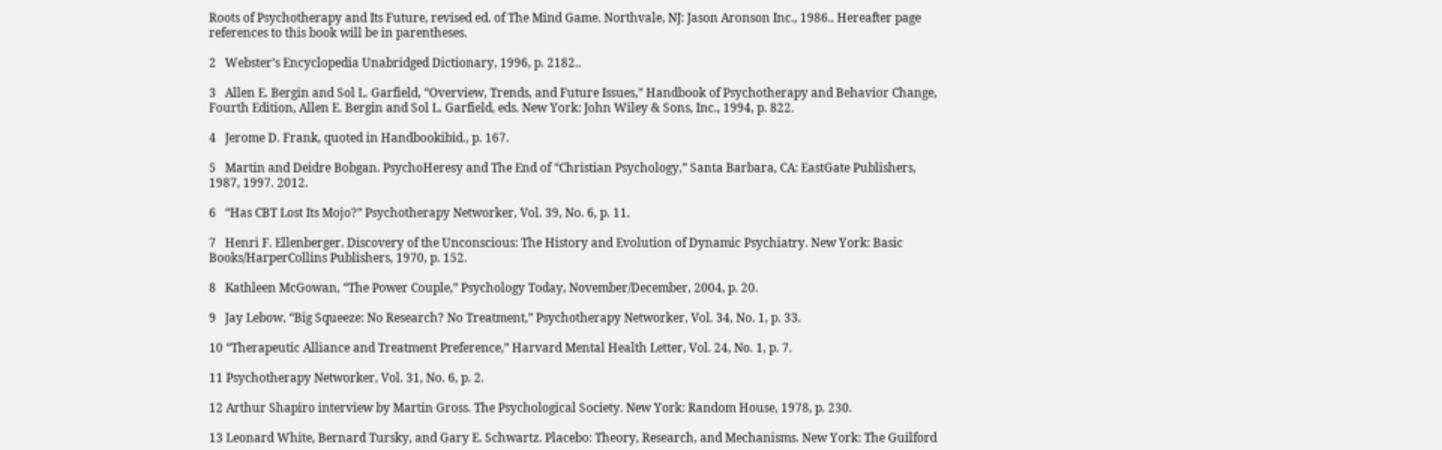Roots of Psychotherapy and Its Future, revised ed. of The Mind Game. Northvale, NJ: Jason Aronson Inc., 1986.. Hereafter page references to this book will be in parentheses.

2   Webster’s Encyclopedia Unabridged Dictionary, 1996, p. 2182..

3   Allen E. Bergin and Sol L. Garfield, “Overview, Trends, and Future Issues,” Handbook of Psychotherapy and Behavior Change, Fourth Edition, Allen E. Bergin and Sol L. Garfield, eds. New York: John Wiley & Sons, Inc., 1994, p. 822.

4   Jerome D. Frank, quoted in Handbookibid., p. 167.

5   Martin and Deidre Bobgan. PsychoHeresy and The End of “Christian Psychology,” Santa Barbara, CA: EastGate Publishers, 1987, 1997. 2012.

6   “Has CBT Lost Its Mojo?” Psychotherapy Networker, Vol. 39, No. 6, p. 11.

7   Henri F. Ellenberger. Discovery of the Unconscious: The History and Evolution of Dynamic Psychiatry. New York: Basic Books/HarperCollins Publishers, 1970, p. 152.

8   Kathleen McGowan, “The Power Couple,” Psychology Today, November/December, 2004, p. 20.

9   Jay Lebow, “Big Squeeze: No Research? No Treatment,” Psychotherapy Networker, Vol. 34, No. 1, p. 33.

10 “Therapeutic Alliance and Treatment Preference,” Harvard Mental Health Letter, Vol. 24, No. 1, p. 7.

11 Psychotherapy Networker, Vol. 31, No. 6, p. 2.

12 Arthur Shapiro interview by Martin Gross. The Psychological Society. New York: Random House, 1978, p. 230.

13 Leonard White, Bernard Tursky, and Gary E. Schwartz. Placebo: Theory, Research, and Mechanisms. New York: The Guilford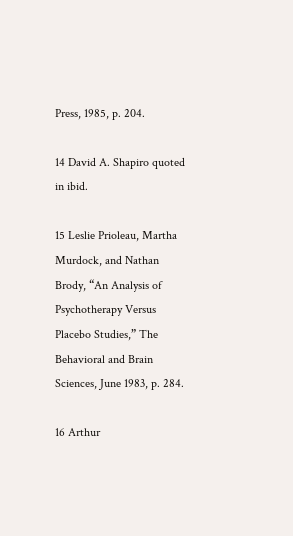Press, 1985, p. 204.

14 David A. Shapiro quoted in ibid.

15 Leslie Prioleau, Martha Murdock, and Nathan Brody, “An Analysis of Psychotherapy Versus Placebo Studies,” The Behavioral and Brain Sciences, June 1983, p. 284.

16 Arthur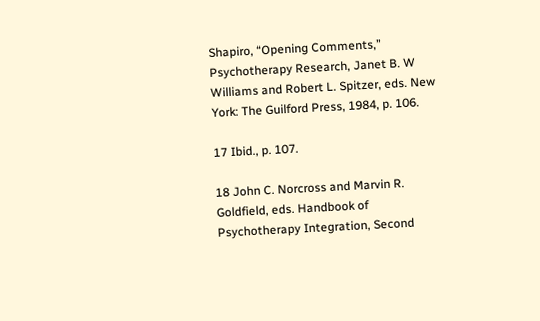Shapiro, “Opening Comments,” Psychotherapy Research, Janet B. W Williams and Robert L. Spitzer, eds. New York: The Guilford Press, 1984, p. 106.

17 Ibid., p. 107.

18 John C. Norcross and Marvin R. Goldfield, eds. Handbook of Psychotherapy Integration, Second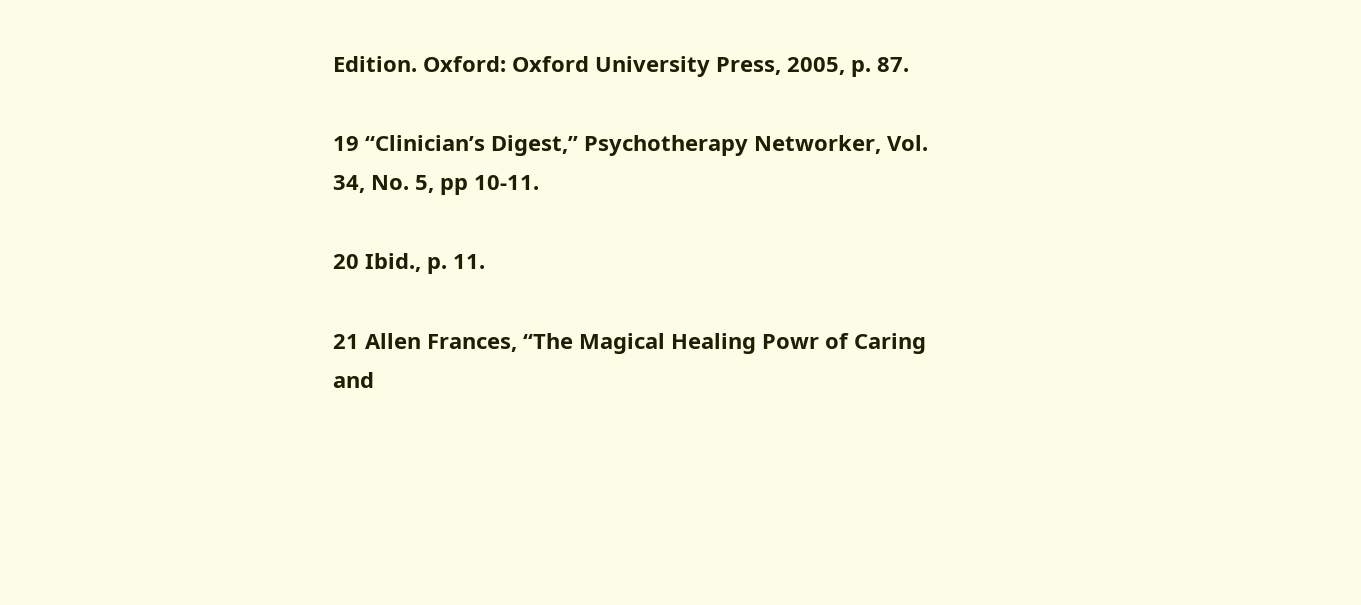Edition. Oxford: Oxford University Press, 2005, p. 87.

19 “Clinician’s Digest,” Psychotherapy Networker, Vol. 34, No. 5, pp 10-11.

20 Ibid., p. 11.

21 Allen Frances, “The Magical Healing Powr of Caring and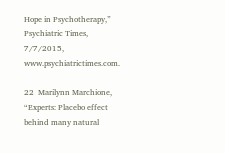Hope in Psychotherapy,” Psychiatric Times, 7/7/2015, www.psychiatrictimes.com.

22  Marilynn Marchione, “Experts: Placebo effect behind many natural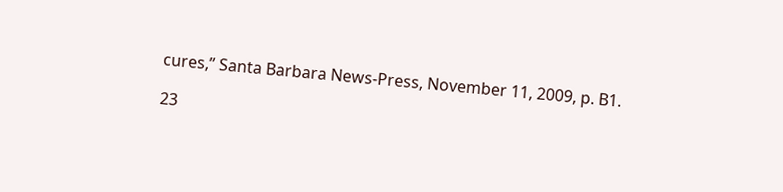cures,” Santa Barbara News-Press, November 11, 2009, p. B1.

23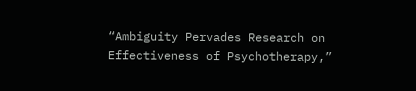“Ambiguity Pervades Research on Effectiveness of Psychotherapy,”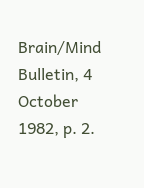Brain/Mind Bulletin, 4 October 1982, p. 2.